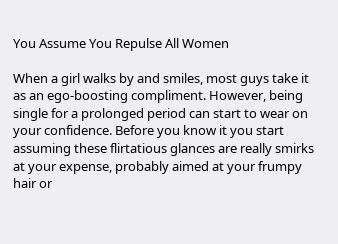You Assume You Repulse All Women

When a girl walks by and smiles, most guys take it as an ego-boosting compliment. However, being single for a prolonged period can start to wear on your confidence. Before you know it you start assuming these flirtatious glances are really smirks at your expense, probably aimed at your frumpy hair or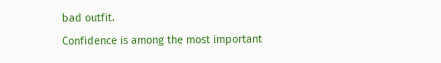bad outfit.
Confidence is among the most important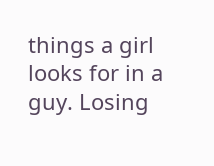things a girl looks for in a guy. Losing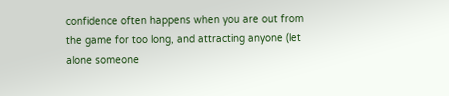confidence often happens when you are out from the game for too long, and attracting anyone (let alone someone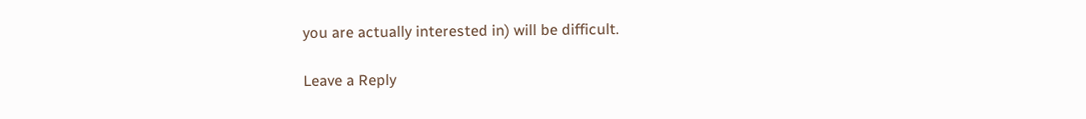you are actually interested in) will be difficult.

Leave a Reply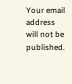Your email address will not be published.